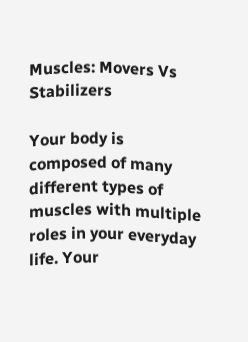Muscles: Movers Vs Stabilizers

Your body is composed of many different types of muscles with multiple roles in your everyday life. Your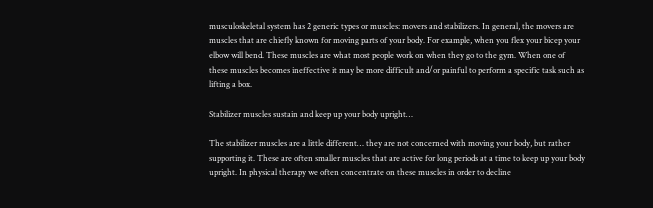musculoskeletal system has 2 generic types or muscles: movers and stabilizers. In general, the movers are muscles that are chiefly known for moving parts of your body. For example, when you flex your bicep your elbow will bend. These muscles are what most people work on when they go to the gym. When one of these muscles becomes ineffective it may be more difficult and/or painful to perform a specific task such as lifting a box.

Stabilizer muscles sustain and keep up your body upright…

The stabilizer muscles are a little different… they are not concerned with moving your body, but rather supporting it. These are often smaller muscles that are active for long periods at a time to keep up your body upright. In physical therapy we often concentrate on these muscles in order to decline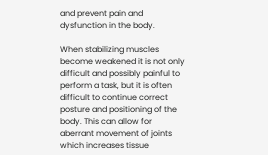and prevent pain and dysfunction in the body.

When stabilizing muscles become weakened it is not only difficult and possibly painful to perform a task, but it is often difficult to continue correct posture and positioning of the body. This can allow for aberrant movement of joints which increases tissue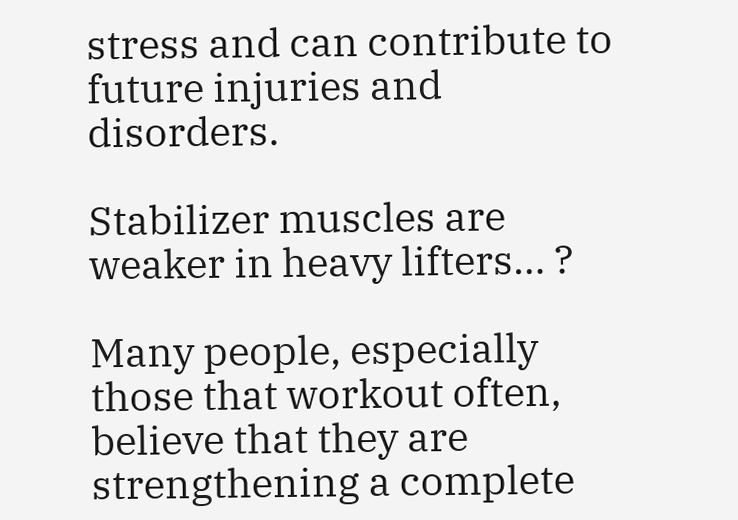stress and can contribute to future injuries and disorders.

Stabilizer muscles are weaker in heavy lifters… ?

Many people, especially those that workout often, believe that they are strengthening a complete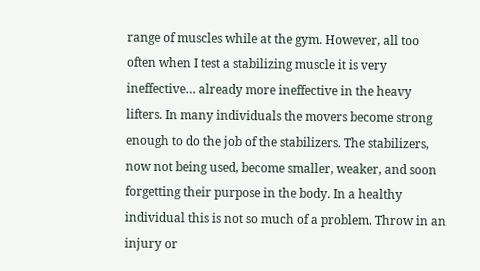range of muscles while at the gym. However, all too often when I test a stabilizing muscle it is very ineffective… already more ineffective in the heavy lifters. In many individuals the movers become strong enough to do the job of the stabilizers. The stabilizers, now not being used, become smaller, weaker, and soon forgetting their purpose in the body. In a healthy individual this is not so much of a problem. Throw in an injury or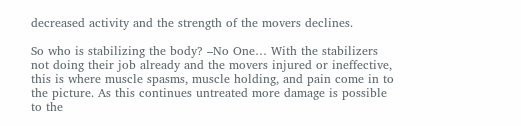decreased activity and the strength of the movers declines.

So who is stabilizing the body? –No One… With the stabilizers not doing their job already and the movers injured or ineffective, this is where muscle spasms, muscle holding, and pain come in to the picture. As this continues untreated more damage is possible to the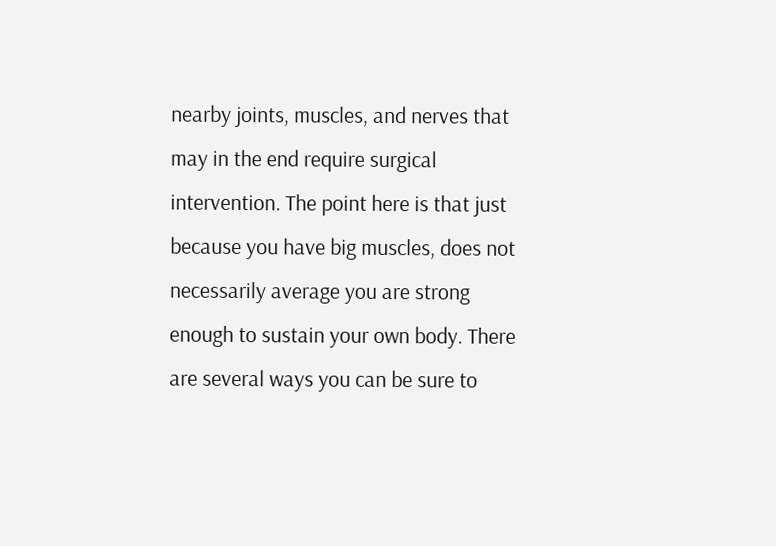nearby joints, muscles, and nerves that may in the end require surgical intervention. The point here is that just because you have big muscles, does not necessarily average you are strong enough to sustain your own body. There are several ways you can be sure to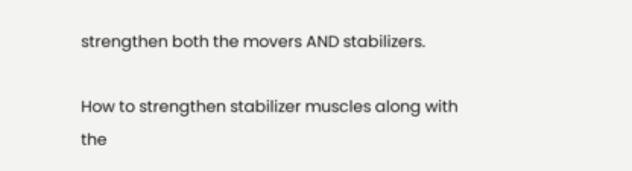strengthen both the movers AND stabilizers.

How to strengthen stabilizer muscles along with the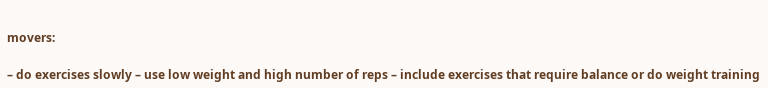movers:

– do exercises slowly – use low weight and high number of reps – include exercises that require balance or do weight training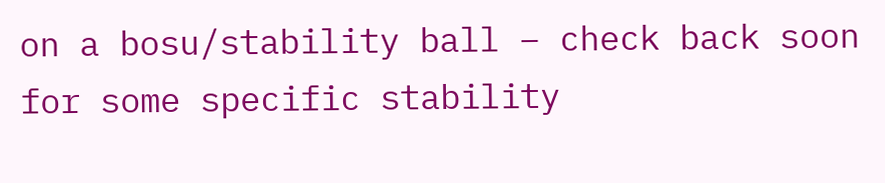on a bosu/stability ball – check back soon for some specific stability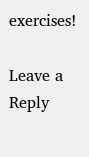exercises!

Leave a Reply